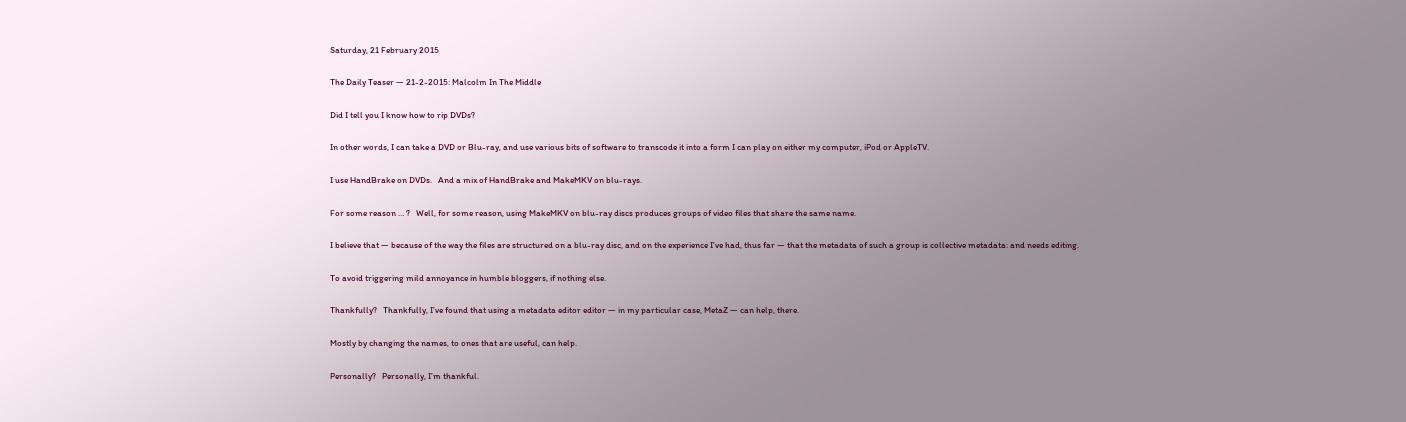Saturday, 21 February 2015

The Daily Teaser — 21-2-2015: Malcolm In The Middle

Did I tell you I know how to rip DVDs?

In other words, I can take a DVD or Blu-ray, and use various bits of software to transcode it into a form I can play on either my computer, iPod or AppleTV.

I use HandBrake on DVDs.   And a mix of HandBrake and MakeMKV on blu-rays.

For some reason … ?   Well, for some reason, using MakeMKV on blu-ray discs produces groups of video files that share the same name.

I believe that — because of the way the files are structured on a blu-ray disc, and on the experience I’ve had, thus far — that the metadata of such a group is collective metadata: and needs editing.

To avoid triggering mild annoyance in humble bloggers, if nothing else.

Thankfully?   Thankfully, I’ve found that using a metadata editor editor — in my particular case, MetaZ — can help, there.

Mostly by changing the names, to ones that are useful, can help.

Personally?   Personally, I’m thankful.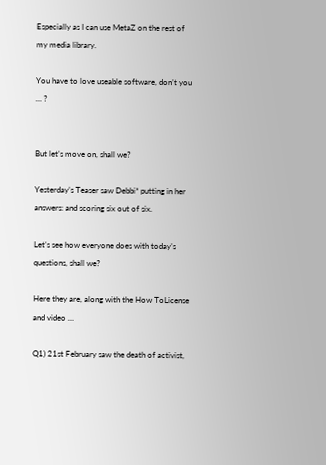Especially as I can use MetaZ on the rest of my media library.

You have to love useable software, don’t you … ?


But let’s move on, shall we?

Yesterday’s Teaser saw Debbi* putting in her answers: and scoring six out of six.

Let’s see how everyone does with today’s questions, shall we?

Here they are, along with the How ToLicense and video …

Q1) 21st February saw the death of activist,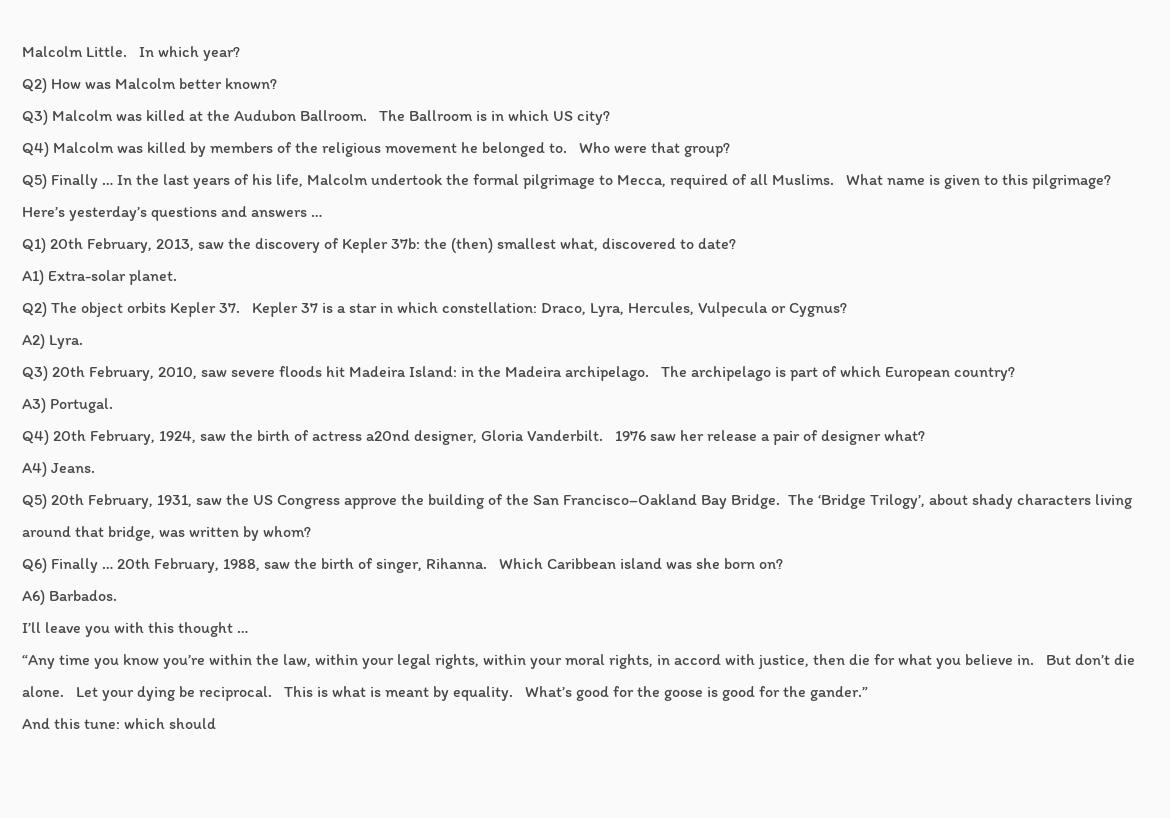Malcolm Little.   In which year?
Q2) How was Malcolm better known?
Q3) Malcolm was killed at the Audubon Ballroom.   The Ballroom is in which US city?
Q4) Malcolm was killed by members of the religious movement he belonged to.   Who were that group?
Q5) Finally … In the last years of his life, Malcolm undertook the formal pilgrimage to Mecca, required of all Muslims.   What name is given to this pilgrimage?
Here’s yesterday’s questions and answers …
Q1) 20th February, 2013, saw the discovery of Kepler 37b: the (then) smallest what, discovered to date?
A1) Extra-solar planet.
Q2) The object orbits Kepler 37.   Kepler 37 is a star in which constellation: Draco, Lyra, Hercules, Vulpecula or Cygnus?
A2) Lyra.
Q3) 20th February, 2010, saw severe floods hit Madeira Island: in the Madeira archipelago.   The archipelago is part of which European country?
A3) Portugal.
Q4) 20th February, 1924, saw the birth of actress a20nd designer, Gloria Vanderbilt.   1976 saw her release a pair of designer what?
A4) Jeans.
Q5) 20th February, 1931, saw the US Congress approve the building of the San Francisco–Oakland Bay Bridge.  The ‘Bridge Trilogy’, about shady characters living around that bridge, was written by whom?
Q6) Finally … 20th February, 1988, saw the birth of singer, Rihanna.   Which Caribbean island was she born on?
A6) Barbados.
I’ll leave you with this thought …
“Any time you know you’re within the law, within your legal rights, within your moral rights, in accord with justice, then die for what you believe in.   But don’t die alone.   Let your dying be reciprocal.   This is what is meant by equality.   What’s good for the goose is good for the gander.”
And this tune: which should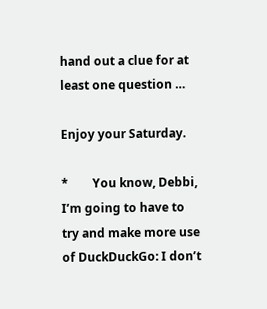hand out a clue for at least one question …

Enjoy your Saturday.

*        You know, Debbi, I’m going to have to try and make more use of DuckDuckGo: I don’t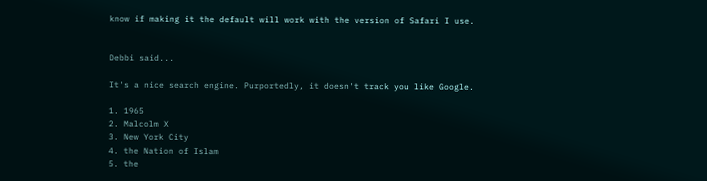know if making it the default will work with the version of Safari I use.


Debbi said...

It's a nice search engine. Purportedly, it doesn't track you like Google.

1. 1965
2. Malcolm X
3. New York City
4. the Nation of Islam
5. the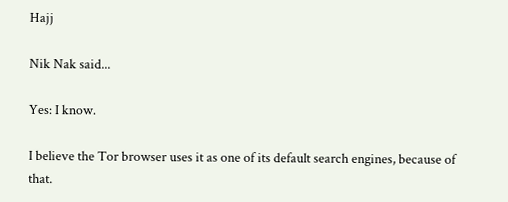Hajj

Nik Nak said...

Yes: I know.

I believe the Tor browser uses it as one of its default search engines, because of that.